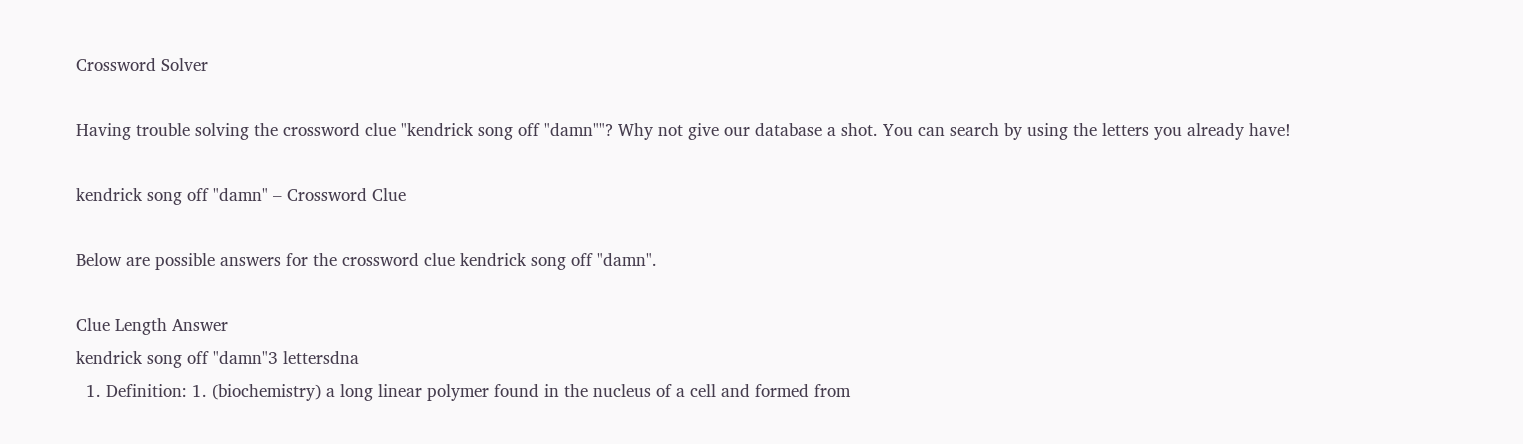Crossword Solver

Having trouble solving the crossword clue "kendrick song off "damn""? Why not give our database a shot. You can search by using the letters you already have!

kendrick song off "damn" – Crossword Clue

Below are possible answers for the crossword clue kendrick song off "damn".

Clue Length Answer
kendrick song off "damn"3 lettersdna
  1. Definition: 1. (biochemistry) a long linear polymer found in the nucleus of a cell and formed from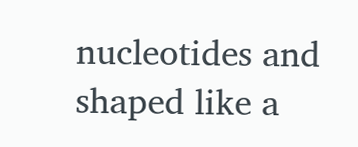nucleotides and shaped like a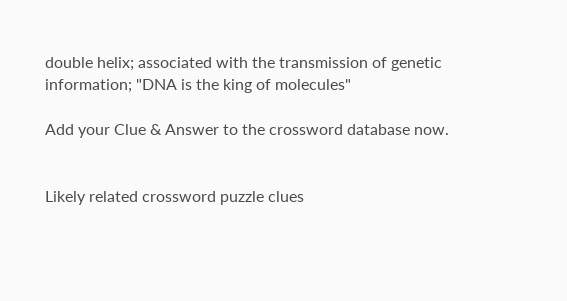double helix; associated with the transmission of genetic information; "DNA is the king of molecules"

Add your Clue & Answer to the crossword database now.


Likely related crossword puzzle clues